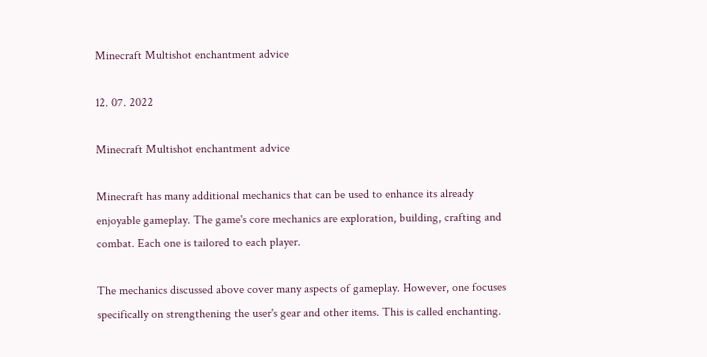Minecraft Multishot enchantment advice

12. 07. 2022

Minecraft Multishot enchantment advice

Minecraft has many additional mechanics that can be used to enhance its already enjoyable gameplay. The game's core mechanics are exploration, building, crafting and combat. Each one is tailored to each player.

The mechanics discussed above cover many aspects of gameplay. However, one focuses specifically on strengthening the user's gear and other items. This is called enchanting.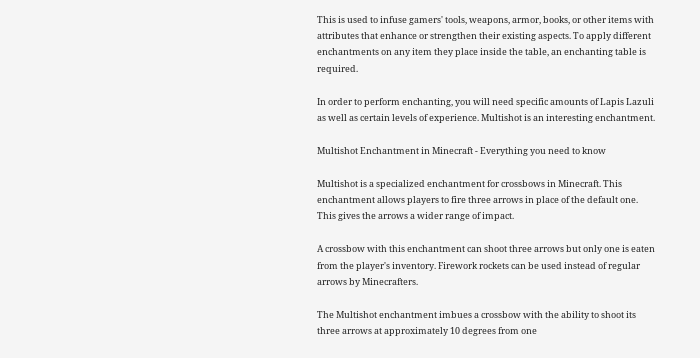This is used to infuse gamers' tools, weapons, armor, books, or other items with attributes that enhance or strengthen their existing aspects. To apply different enchantments on any item they place inside the table, an enchanting table is required.

In order to perform enchanting, you will need specific amounts of Lapis Lazuli as well as certain levels of experience. Multishot is an interesting enchantment.

Multishot Enchantment in Minecraft - Everything you need to know

Multishot is a specialized enchantment for crossbows in Minecraft. This enchantment allows players to fire three arrows in place of the default one. This gives the arrows a wider range of impact.

A crossbow with this enchantment can shoot three arrows but only one is eaten from the player's inventory. Firework rockets can be used instead of regular arrows by Minecrafters.

The Multishot enchantment imbues a crossbow with the ability to shoot its three arrows at approximately 10 degrees from one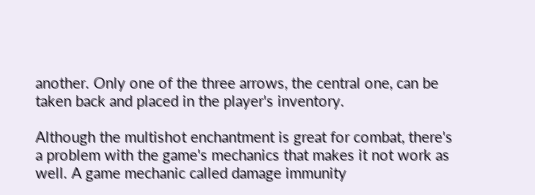another. Only one of the three arrows, the central one, can be taken back and placed in the player's inventory.

Although the multishot enchantment is great for combat, there's a problem with the game's mechanics that makes it not work as well. A game mechanic called damage immunity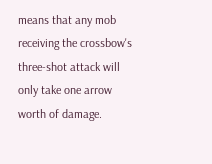means that any mob receiving the crossbow's three-shot attack will only take one arrow worth of damage.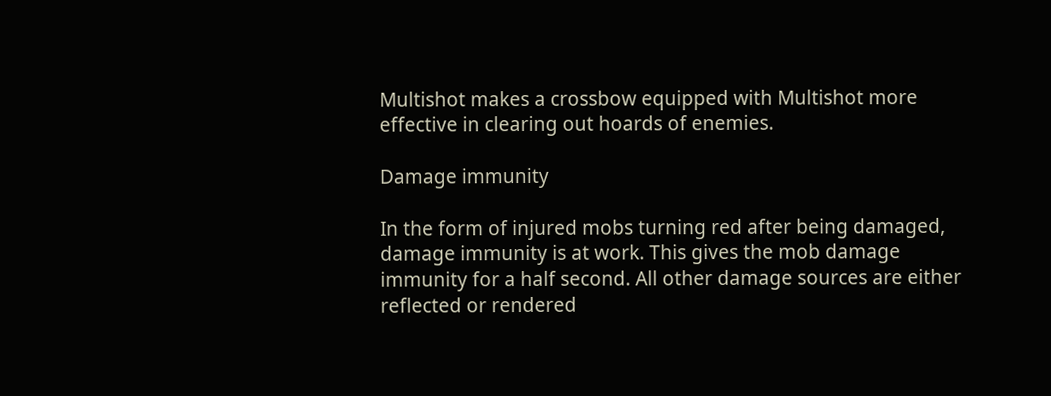Multishot makes a crossbow equipped with Multishot more effective in clearing out hoards of enemies.

Damage immunity

In the form of injured mobs turning red after being damaged, damage immunity is at work. This gives the mob damage immunity for a half second. All other damage sources are either reflected or rendered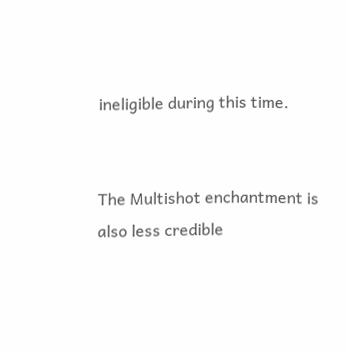ineligible during this time.


The Multishot enchantment is also less credible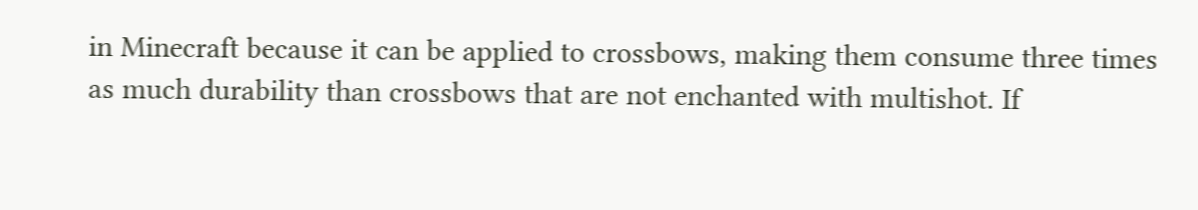in Minecraft because it can be applied to crossbows, making them consume three times as much durability than crossbows that are not enchanted with multishot. If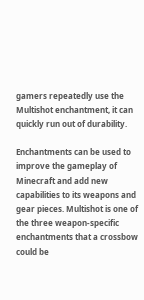gamers repeatedly use the Multishot enchantment, it can quickly run out of durability.

Enchantments can be used to improve the gameplay of Minecraft and add new capabilities to its weapons and gear pieces. Multishot is one of the three weapon-specific enchantments that a crossbow could be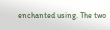enchanted using. The two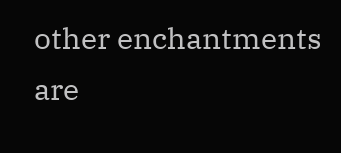other enchantments are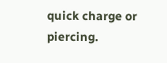quick charge or piercing.